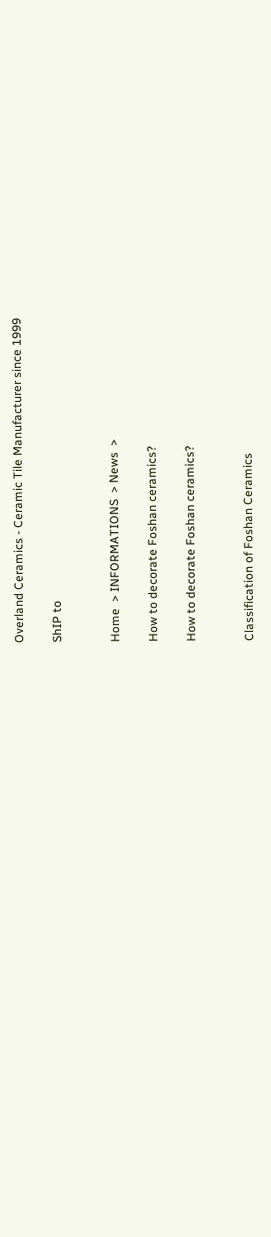Overland Ceramics - Ceramic Tile Manufacturer since 1999

ShIP to


Home  > INFORMATIONS  > News  >

How to decorate Foshan ceramics?

How to decorate Foshan ceramics?


Classification of Foshan Ceramics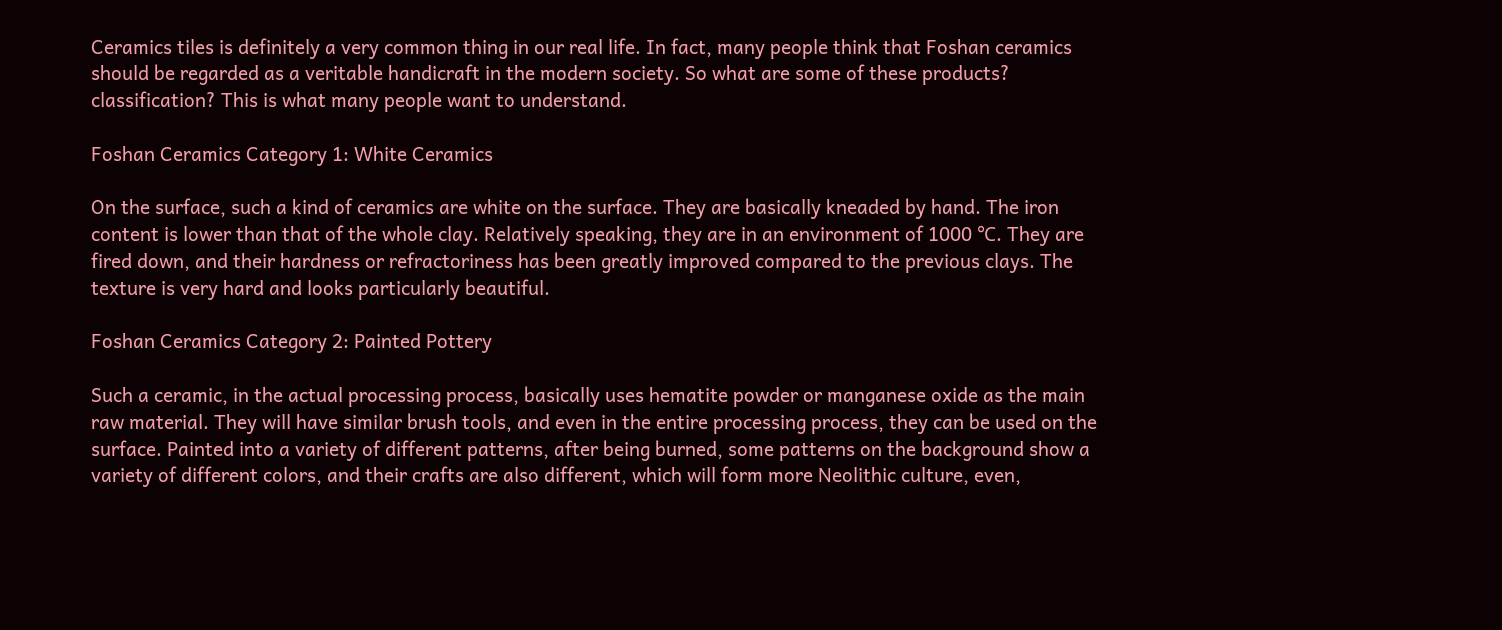Ceramics tiles is definitely a very common thing in our real life. In fact, many people think that Foshan ceramics should be regarded as a veritable handicraft in the modern society. So what are some of these products? classification? This is what many people want to understand.

Foshan Ceramics Category 1: White Ceramics

On the surface, such a kind of ceramics are white on the surface. They are basically kneaded by hand. The iron content is lower than that of the whole clay. Relatively speaking, they are in an environment of 1000 ℃. They are fired down, and their hardness or refractoriness has been greatly improved compared to the previous clays. The texture is very hard and looks particularly beautiful.

Foshan Ceramics Category 2: Painted Pottery

Such a ceramic, in the actual processing process, basically uses hematite powder or manganese oxide as the main raw material. They will have similar brush tools, and even in the entire processing process, they can be used on the surface. Painted into a variety of different patterns, after being burned, some patterns on the background show a variety of different colors, and their crafts are also different, which will form more Neolithic culture, even,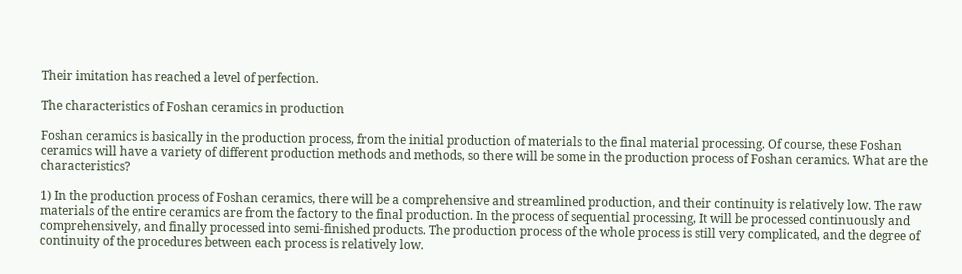Their imitation has reached a level of perfection.

The characteristics of Foshan ceramics in production

Foshan ceramics is basically in the production process, from the initial production of materials to the final material processing. Of course, these Foshan ceramics will have a variety of different production methods and methods, so there will be some in the production process of Foshan ceramics. What are the characteristics?

1) In the production process of Foshan ceramics, there will be a comprehensive and streamlined production, and their continuity is relatively low. The raw materials of the entire ceramics are from the factory to the final production. In the process of sequential processing, It will be processed continuously and comprehensively, and finally processed into semi-finished products. The production process of the whole process is still very complicated, and the degree of continuity of the procedures between each process is relatively low.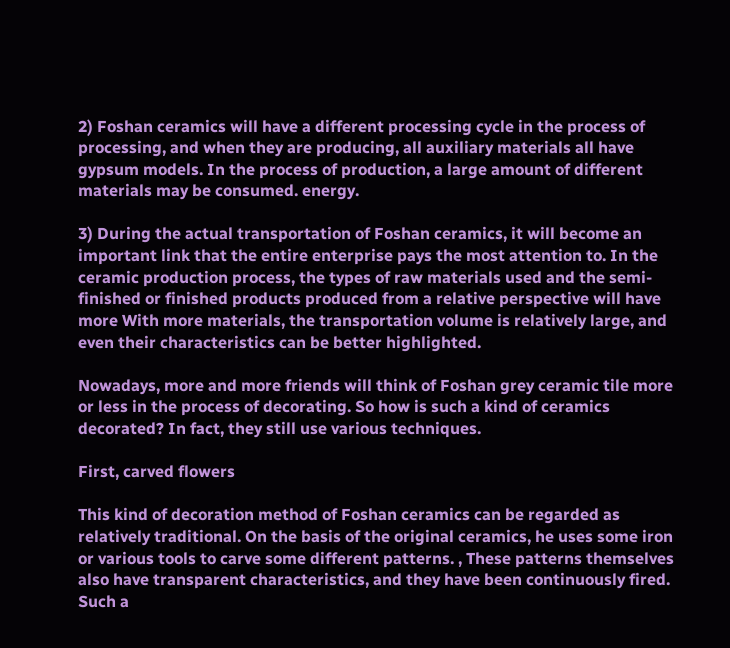2) Foshan ceramics will have a different processing cycle in the process of processing, and when they are producing, all auxiliary materials all have gypsum models. In the process of production, a large amount of different materials may be consumed. energy.

3) During the actual transportation of Foshan ceramics, it will become an important link that the entire enterprise pays the most attention to. In the ceramic production process, the types of raw materials used and the semi-finished or finished products produced from a relative perspective will have more With more materials, the transportation volume is relatively large, and even their characteristics can be better highlighted.

Nowadays, more and more friends will think of Foshan grey ceramic tile more or less in the process of decorating. So how is such a kind of ceramics decorated? In fact, they still use various techniques.

First, carved flowers

This kind of decoration method of Foshan ceramics can be regarded as relatively traditional. On the basis of the original ceramics, he uses some iron or various tools to carve some different patterns. , These patterns themselves also have transparent characteristics, and they have been continuously fired. Such a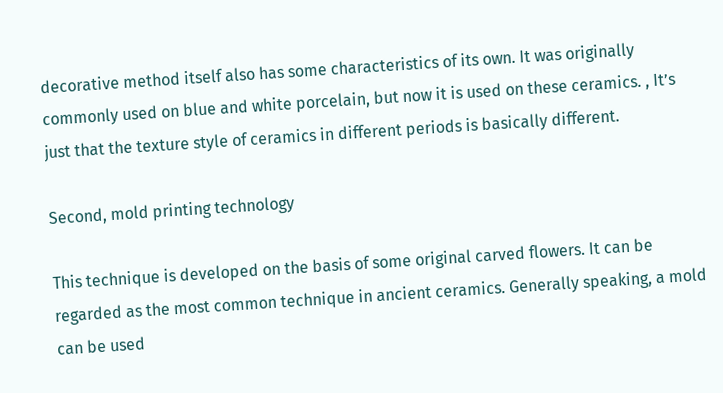decorative method itself also has some characteristics of its own. It was originally commonly used on blue and white porcelain, but now it is used on these ceramics. , It’s just that the texture style of ceramics in different periods is basically different.

Second, mold printing technology

This technique is developed on the basis of some original carved flowers. It can be regarded as the most common technique in ancient ceramics. Generally speaking, a mold can be used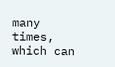many times, which can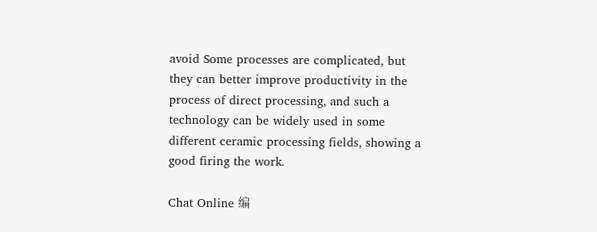avoid Some processes are complicated, but they can better improve productivity in the process of direct processing, and such a technology can be widely used in some different ceramic processing fields, showing a good firing the work.

Chat Online 编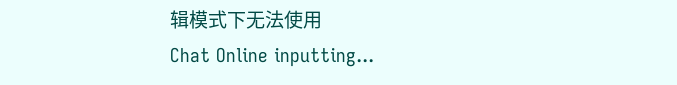辑模式下无法使用
Chat Online inputting...